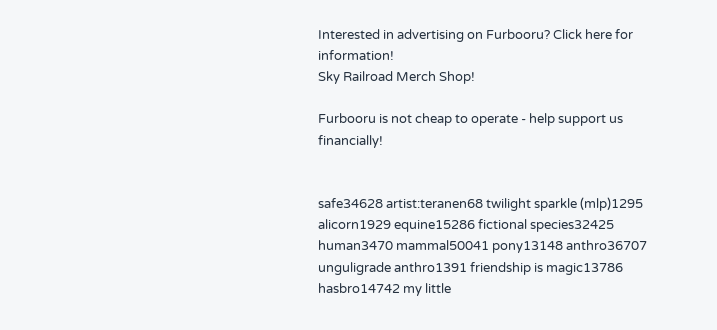Interested in advertising on Furbooru? Click here for information!
Sky Railroad Merch Shop!

Furbooru is not cheap to operate - help support us financially!


safe34628 artist:teranen68 twilight sparkle (mlp)1295 alicorn1929 equine15286 fictional species32425 human3470 mammal50041 pony13148 anthro36707 unguligrade anthro1391 friendship is magic13786 hasbro14742 my little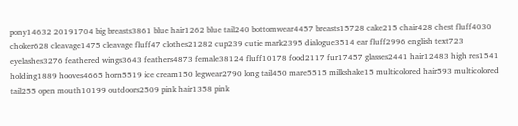pony14632 20191704 big breasts3861 blue hair1262 blue tail240 bottomwear4457 breasts15728 cake215 chair428 chest fluff4030 choker628 cleavage1475 cleavage fluff47 clothes21282 cup239 cutie mark2395 dialogue3514 ear fluff2996 english text723 eyelashes3276 feathered wings3643 feathers4873 female38124 fluff10178 food2117 fur17457 glasses2441 hair12483 high res1541 holding1889 hooves4665 horn5519 ice cream150 legwear2790 long tail450 mare5515 milkshake15 multicolored hair593 multicolored tail255 open mouth10199 outdoors2509 pink hair1358 pink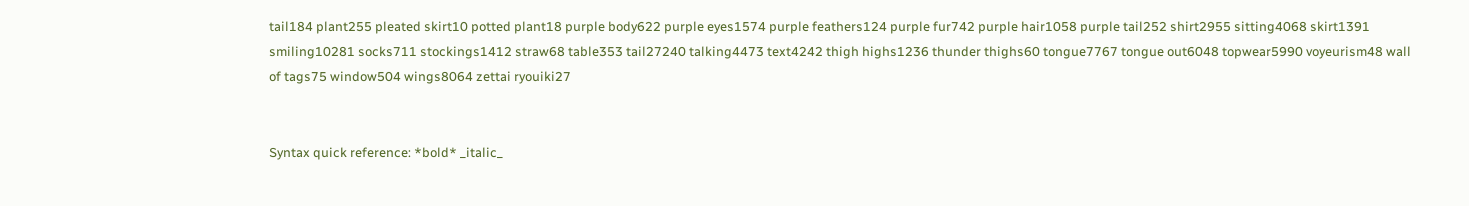tail184 plant255 pleated skirt10 potted plant18 purple body622 purple eyes1574 purple feathers124 purple fur742 purple hair1058 purple tail252 shirt2955 sitting4068 skirt1391 smiling10281 socks711 stockings1412 straw68 table353 tail27240 talking4473 text4242 thigh highs1236 thunder thighs60 tongue7767 tongue out6048 topwear5990 voyeurism48 wall of tags75 window504 wings8064 zettai ryouiki27


Syntax quick reference: *bold* _italic_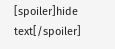[spoiler]hide text[/spoiler]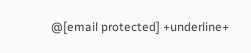@[email protected] +underline+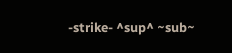-strike- ^sup^ ~sub~